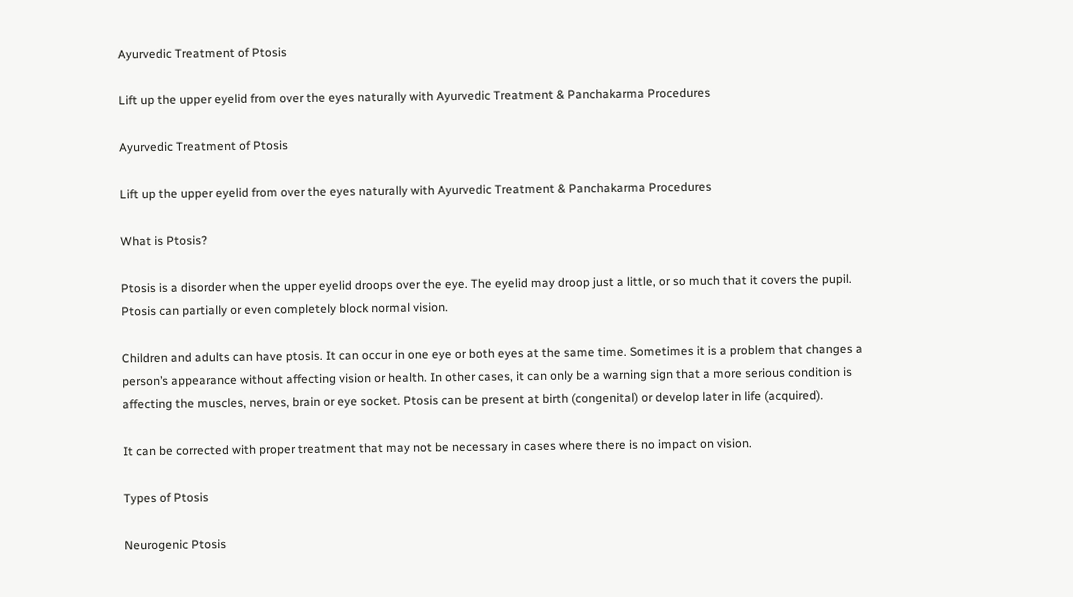Ayurvedic Treatment of Ptosis

Lift up the upper eyelid from over the eyes naturally with Ayurvedic Treatment & Panchakarma Procedures

Ayurvedic Treatment of Ptosis

Lift up the upper eyelid from over the eyes naturally with Ayurvedic Treatment & Panchakarma Procedures

What is Ptosis?

Ptosis is a disorder when the upper eyelid droops over the eye. The eyelid may droop just a little, or so much that it covers the pupil. Ptosis can partially or even completely block normal vision.

Children and adults can have ptosis. It can occur in one eye or both eyes at the same time. Sometimes it is a problem that changes a person’s appearance without affecting vision or health. In other cases, it can only be a warning sign that a more serious condition is affecting the muscles, nerves, brain or eye socket. Ptosis can be present at birth (congenital) or develop later in life (acquired).

It can be corrected with proper treatment that may not be necessary in cases where there is no impact on vision.

Types of Ptosis

Neurogenic Ptosis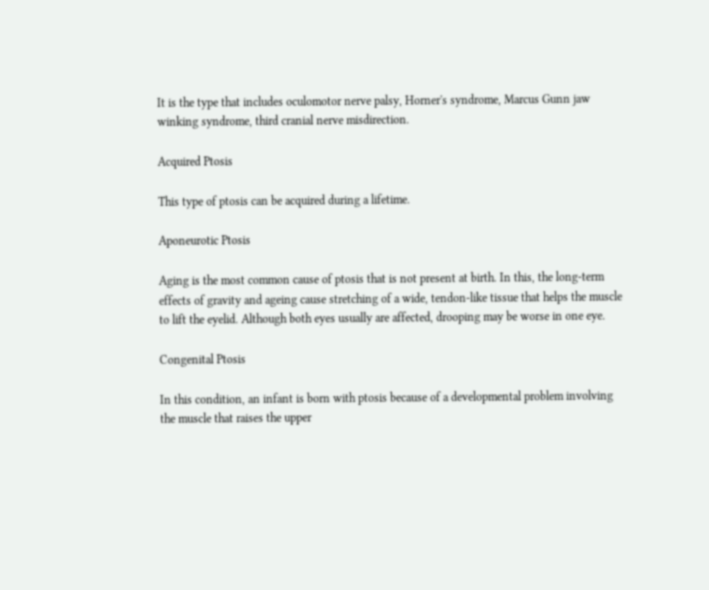It is the type that includes oculomotor nerve palsy, Horner's syndrome, Marcus Gunn jaw winking syndrome, third cranial nerve misdirection.

Acquired Ptosis

This type of ptosis can be acquired during a lifetime.

Aponeurotic Ptosis

Aging is the most common cause of ptosis that is not present at birth. In this, the long-term effects of gravity and ageing cause stretching of a wide, tendon-like tissue that helps the muscle to lift the eyelid. Although both eyes usually are affected, drooping may be worse in one eye.

Congenital Ptosis

In this condition, an infant is born with ptosis because of a developmental problem involving the muscle that raises the upper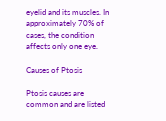eyelid and its muscles. In approximately 70% of cases, the condition affects only one eye.

Causes of Ptosis

Ptosis causes are common and are listed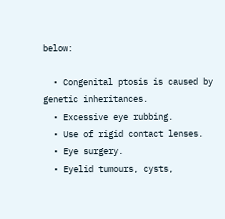below:

  • Congenital ptosis is caused by genetic inheritances.
  • Excessive eye rubbing.
  • Use of rigid contact lenses.
  • Eye surgery.
  • Eyelid tumours, cysts,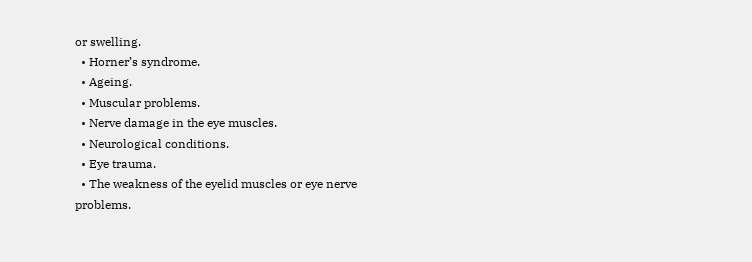or swelling.
  • Horner’s syndrome.
  • Ageing.
  • Muscular problems.
  • Nerve damage in the eye muscles.
  • Neurological conditions.
  • Eye trauma.
  • The weakness of the eyelid muscles or eye nerve problems.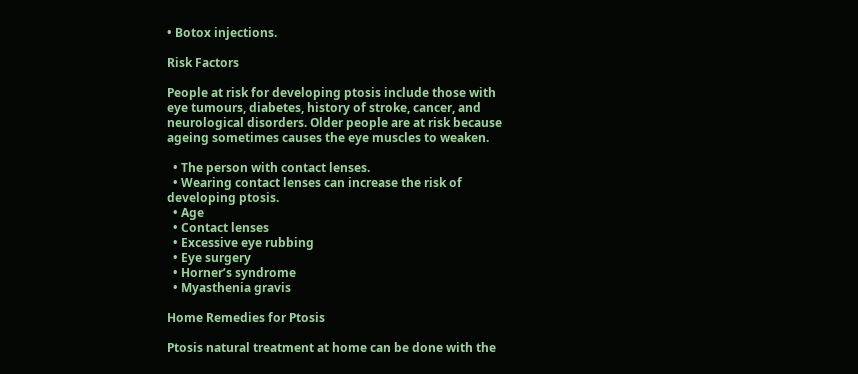• Botox injections.

Risk Factors

People at risk for developing ptosis include those with eye tumours, diabetes, history of stroke, cancer, and neurological disorders. Older people are at risk because ageing sometimes causes the eye muscles to weaken.

  • The person with contact lenses.
  • Wearing contact lenses can increase the risk of developing ptosis.
  • Age
  • Contact lenses
  • Excessive eye rubbing
  • Eye surgery
  • Horner’s syndrome
  • Myasthenia gravis

Home Remedies for Ptosis

Ptosis natural treatment at home can be done with the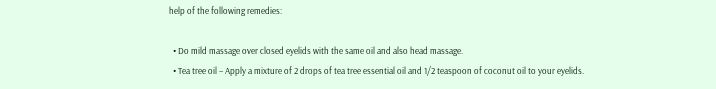help of the following remedies:

  • Do mild massage over closed eyelids with the same oil and also head massage.
  • Tea tree oil – Apply a mixture of 2 drops of tea tree essential oil and 1/2 teaspoon of coconut oil to your eyelids.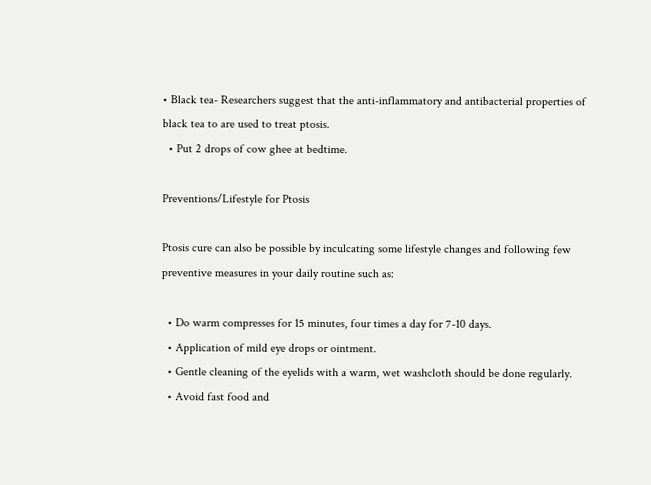• Black tea- Researchers suggest that the anti-inflammatory and antibacterial properties of black tea to are used to treat ptosis.
  • Put 2 drops of cow ghee at bedtime.

Preventions/Lifestyle for Ptosis

Ptosis cure can also be possible by inculcating some lifestyle changes and following few preventive measures in your daily routine such as:

  • Do warm compresses for 15 minutes, four times a day for 7-10 days.
  • Application of mild eye drops or ointment.
  • Gentle cleaning of the eyelids with a warm, wet washcloth should be done regularly.
  • Avoid fast food and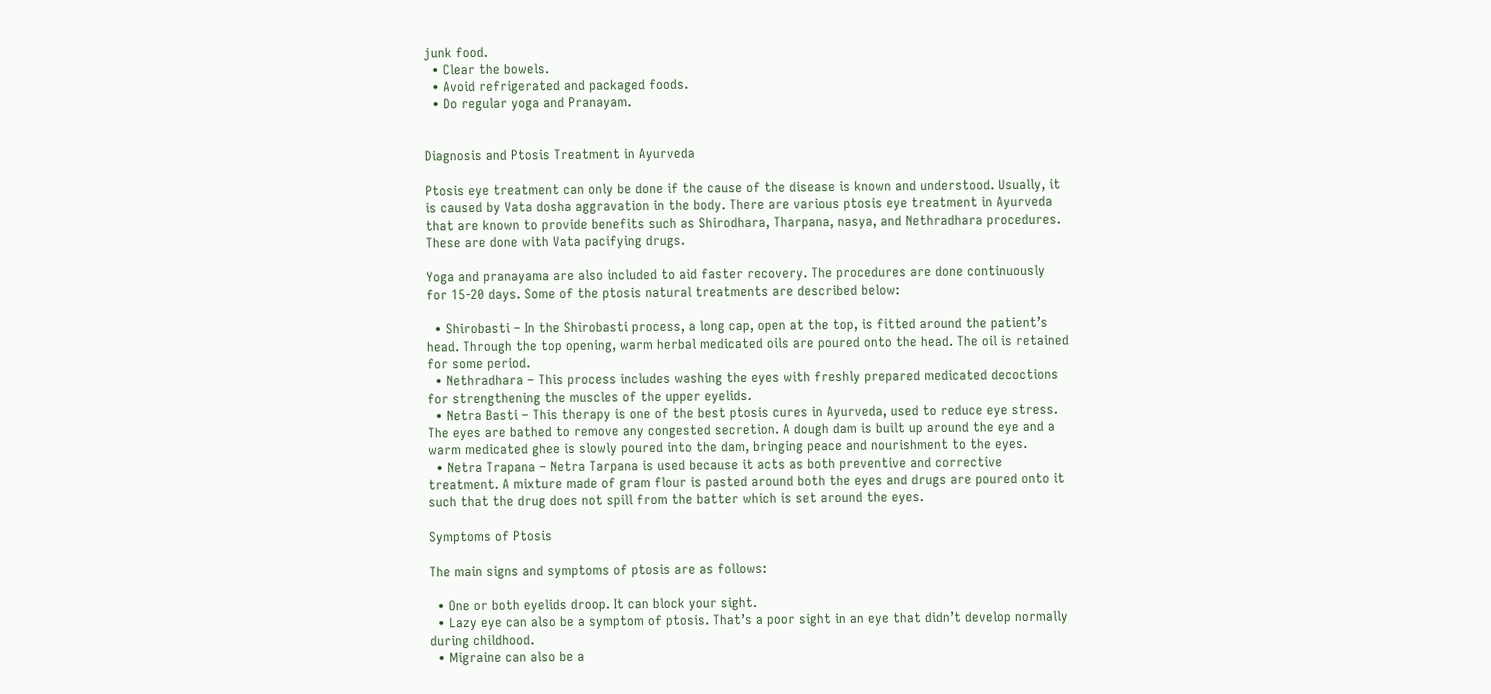junk food.
  • Clear the bowels.
  • Avoid refrigerated and packaged foods.
  • Do regular yoga and Pranayam.


Diagnosis and Ptosis Treatment in Ayurveda

Ptosis eye treatment can only be done if the cause of the disease is known and understood. Usually, it is caused by Vata dosha aggravation in the body. There are various ptosis eye treatment in Ayurveda that are known to provide benefits such as Shirodhara, Tharpana, nasya, and Nethradhara procedures. These are done with Vata pacifying drugs.

Yoga and pranayama are also included to aid faster recovery. The procedures are done continuously for 15-20 days. Some of the ptosis natural treatments are described below:

  • Shirobasti – In the Shirobasti process, a long cap, open at the top, is fitted around the patient’s head. Through the top opening, warm herbal medicated oils are poured onto the head. The oil is retained for some period.
  • Nethradhara – This process includes washing the eyes with freshly prepared medicated decoctions for strengthening the muscles of the upper eyelids.
  • Netra Basti – This therapy is one of the best ptosis cures in Ayurveda, used to reduce eye stress. The eyes are bathed to remove any congested secretion. A dough dam is built up around the eye and a warm medicated ghee is slowly poured into the dam, bringing peace and nourishment to the eyes.
  • Netra Trapana – Netra Tarpana is used because it acts as both preventive and corrective treatment. A mixture made of gram flour is pasted around both the eyes and drugs are poured onto it such that the drug does not spill from the batter which is set around the eyes.

Symptoms of Ptosis

The main signs and symptoms of ptosis are as follows:

  • One or both eyelids droop. It can block your sight.
  • Lazy eye can also be a symptom of ptosis. That’s a poor sight in an eye that didn’t develop normally during childhood.
  • Migraine can also be a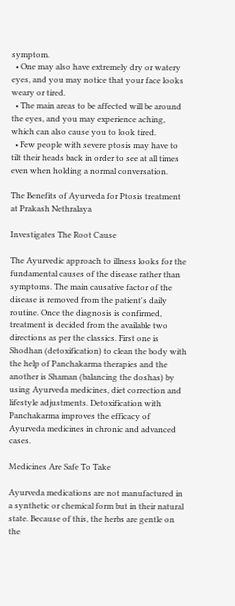symptom.
  • One may also have extremely dry or watery eyes, and you may notice that your face looks weary or tired.
  • The main areas to be affected will be around the eyes, and you may experience aching, which can also cause you to look tired.
  • Few people with severe ptosis may have to tilt their heads back in order to see at all times even when holding a normal conversation.

The Benefits of Ayurveda for Ptosis treatment at Prakash Nethralaya

Investigates The Root Cause

The Ayurvedic approach to illness looks for the fundamental causes of the disease rather than symptoms. The main causative factor of the disease is removed from the patient's daily routine. Once the diagnosis is confirmed, treatment is decided from the available two directions as per the classics. First one is Shodhan (detoxification) to clean the body with the help of Panchakarma therapies and the another is Shaman (balancing the doshas) by using Ayurveda medicines, diet correction and lifestyle adjustments. Detoxification with Panchakarma improves the efficacy of Ayurveda medicines in chronic and advanced cases.

Medicines Are Safe To Take

Ayurveda medications are not manufactured in a synthetic or chemical form but in their natural state. Because of this, the herbs are gentle on the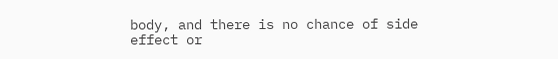body, and there is no chance of side effect or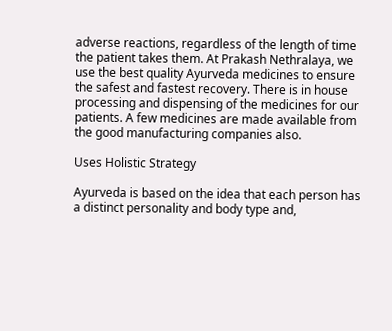adverse reactions, regardless of the length of time the patient takes them. At Prakash Nethralaya, we use the best quality Ayurveda medicines to ensure the safest and fastest recovery. There is in house processing and dispensing of the medicines for our patients. A few medicines are made available from the good manufacturing companies also.

Uses Holistic Strategy

Ayurveda is based on the idea that each person has a distinct personality and body type and,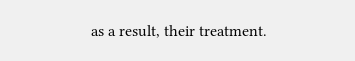as a result, their treatment.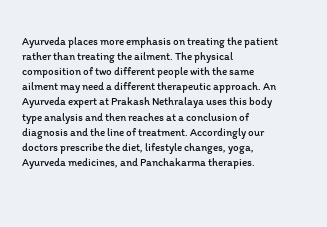Ayurveda places more emphasis on treating the patient rather than treating the ailment. The physical composition of two different people with the same ailment may need a different therapeutic approach. An Ayurveda expert at Prakash Nethralaya uses this body type analysis and then reaches at a conclusion of diagnosis and the line of treatment. Accordingly our doctors prescribe the diet, lifestyle changes, yoga, Ayurveda medicines, and Panchakarma therapies.